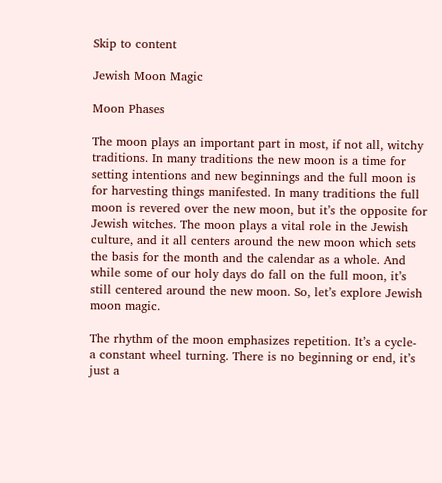Skip to content

Jewish Moon Magic

Moon Phases

The moon plays an important part in most, if not all, witchy traditions. In many traditions the new moon is a time for setting intentions and new beginnings and the full moon is for harvesting things manifested. In many traditions the full moon is revered over the new moon, but it’s the opposite for Jewish witches. The moon plays a vital role in the Jewish culture, and it all centers around the new moon which sets the basis for the month and the calendar as a whole. And while some of our holy days do fall on the full moon, it’s still centered around the new moon. So, let’s explore Jewish moon magic.

The rhythm of the moon emphasizes repetition. It’s a cycle- a constant wheel turning. There is no beginning or end, it’s just a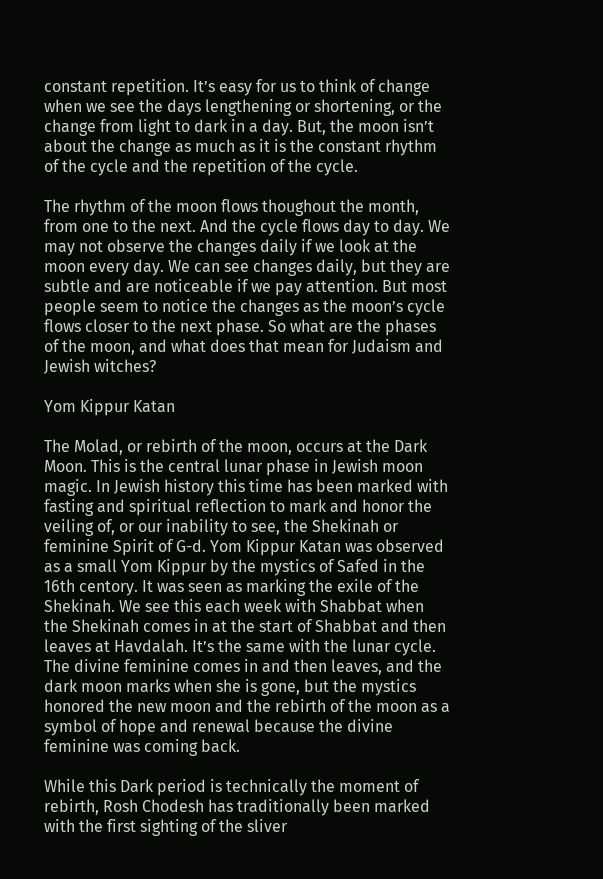constant repetition. It’s easy for us to think of change when we see the days lengthening or shortening, or the change from light to dark in a day. But, the moon isn’t about the change as much as it is the constant rhythm of the cycle and the repetition of the cycle.

The rhythm of the moon flows thoughout the month, from one to the next. And the cycle flows day to day. We may not observe the changes daily if we look at the moon every day. We can see changes daily, but they are subtle and are noticeable if we pay attention. But most people seem to notice the changes as the moon’s cycle flows closer to the next phase. So what are the phases of the moon, and what does that mean for Judaism and Jewish witches?

Yom Kippur Katan

The Molad, or rebirth of the moon, occurs at the Dark Moon. This is the central lunar phase in Jewish moon magic. In Jewish history this time has been marked with fasting and spiritual reflection to mark and honor the veiling of, or our inability to see, the Shekinah or feminine Spirit of G-d. Yom Kippur Katan was observed as a small Yom Kippur by the mystics of Safed in the 16th centory. It was seen as marking the exile of the Shekinah. We see this each week with Shabbat when the Shekinah comes in at the start of Shabbat and then leaves at Havdalah. It’s the same with the lunar cycle. The divine feminine comes in and then leaves, and the dark moon marks when she is gone, but the mystics honored the new moon and the rebirth of the moon as a symbol of hope and renewal because the divine feminine was coming back.

While this Dark period is technically the moment of rebirth, Rosh Chodesh has traditionally been marked with the first sighting of the sliver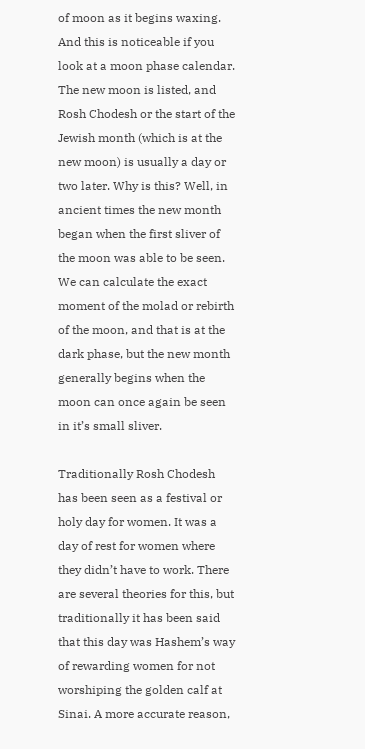of moon as it begins waxing. And this is noticeable if you look at a moon phase calendar. The new moon is listed, and Rosh Chodesh or the start of the Jewish month (which is at the new moon) is usually a day or two later. Why is this? Well, in ancient times the new month began when the first sliver of the moon was able to be seen. We can calculate the exact moment of the molad or rebirth of the moon, and that is at the dark phase, but the new month generally begins when the moon can once again be seen in it’s small sliver.

Traditionally Rosh Chodesh has been seen as a festival or holy day for women. It was a day of rest for women where they didn’t have to work. There are several theories for this, but traditionally it has been said that this day was Hashem’s way of rewarding women for not worshiping the golden calf at Sinai. A more accurate reason,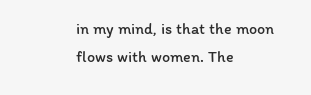in my mind, is that the moon flows with women. The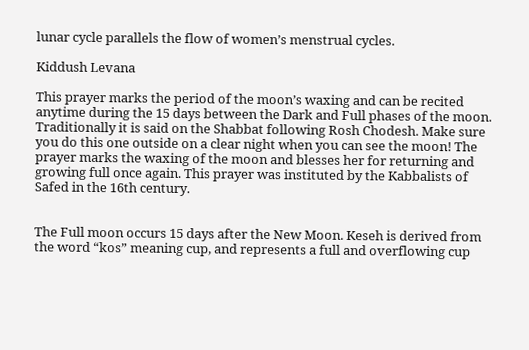lunar cycle parallels the flow of women’s menstrual cycles.

Kiddush Levana

This prayer marks the period of the moon’s waxing and can be recited anytime during the 15 days between the Dark and Full phases of the moon. Traditionally it is said on the Shabbat following Rosh Chodesh. Make sure you do this one outside on a clear night when you can see the moon! The prayer marks the waxing of the moon and blesses her for returning and growing full once again. This prayer was instituted by the Kabbalists of Safed in the 16th century.


The Full moon occurs 15 days after the New Moon. Keseh is derived from the word “kos” meaning cup, and represents a full and overflowing cup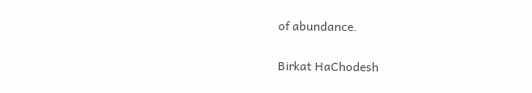of abundance.

Birkat HaChodesh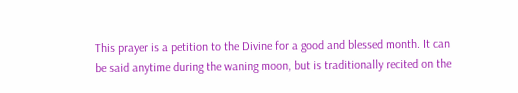This prayer is a petition to the Divine for a good and blessed month. It can be said anytime during the waning moon, but is traditionally recited on the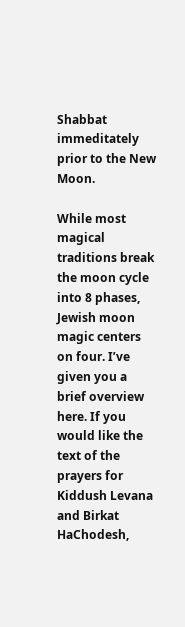Shabbat immeditately prior to the New Moon.

While most magical traditions break the moon cycle into 8 phases, Jewish moon magic centers on four. I’ve given you a brief overview here. If you would like the text of the prayers for Kiddush Levana and Birkat HaChodesh,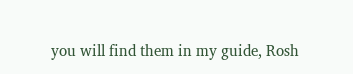you will find them in my guide, Rosh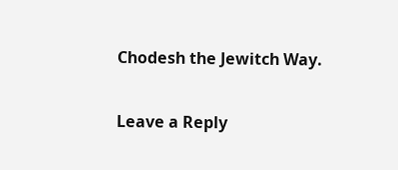Chodesh the Jewitch Way.

Leave a Reply